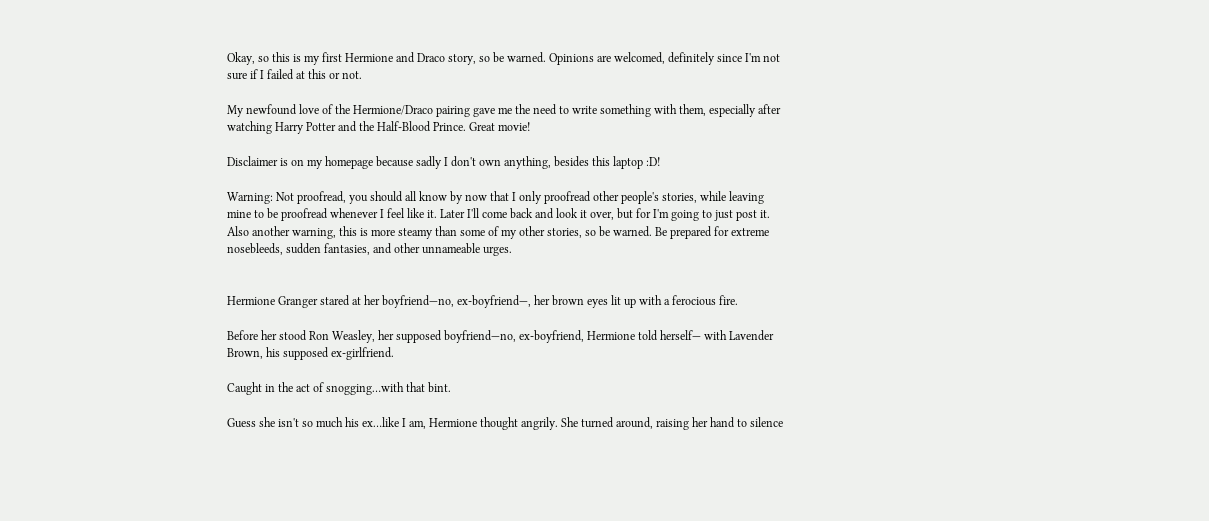Okay, so this is my first Hermione and Draco story, so be warned. Opinions are welcomed, definitely since I'm not sure if I failed at this or not.

My newfound love of the Hermione/Draco pairing gave me the need to write something with them, especially after watching Harry Potter and the Half-Blood Prince. Great movie!

Disclaimer is on my homepage because sadly I don't own anything, besides this laptop :D!

Warning: Not proofread, you should all know by now that I only proofread other people's stories, while leaving mine to be proofread whenever I feel like it. Later I'll come back and look it over, but for I'm going to just post it. Also another warning, this is more steamy than some of my other stories, so be warned. Be prepared for extreme nosebleeds, sudden fantasies, and other unnameable urges.


Hermione Granger stared at her boyfriend—no, ex-boyfriend—, her brown eyes lit up with a ferocious fire.

Before her stood Ron Weasley, her supposed boyfriend—no, ex-boyfriend, Hermione told herself— with Lavender Brown, his supposed ex-girlfriend.

Caught in the act of snogging…with that bint.

Guess she isn't so much his ex…like I am, Hermione thought angrily. She turned around, raising her hand to silence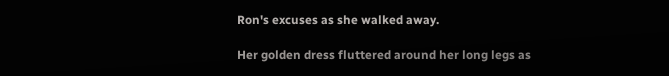Ron's excuses as she walked away.

Her golden dress fluttered around her long legs as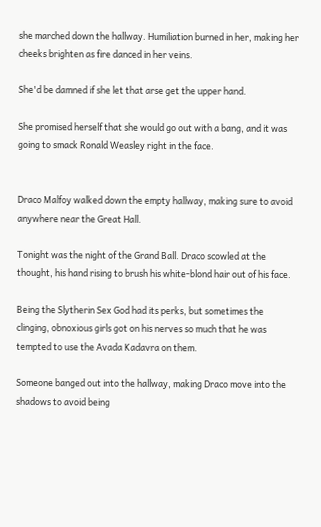she marched down the hallway. Humiliation burned in her, making her cheeks brighten as fire danced in her veins.

She'd be damned if she let that arse get the upper hand.

She promised herself that she would go out with a bang, and it was going to smack Ronald Weasley right in the face.


Draco Malfoy walked down the empty hallway, making sure to avoid anywhere near the Great Hall.

Tonight was the night of the Grand Ball. Draco scowled at the thought, his hand rising to brush his white-blond hair out of his face.

Being the Slytherin Sex God had its perks, but sometimes the clinging, obnoxious girls got on his nerves so much that he was tempted to use the Avada Kadavra on them.

Someone banged out into the hallway, making Draco move into the shadows to avoid being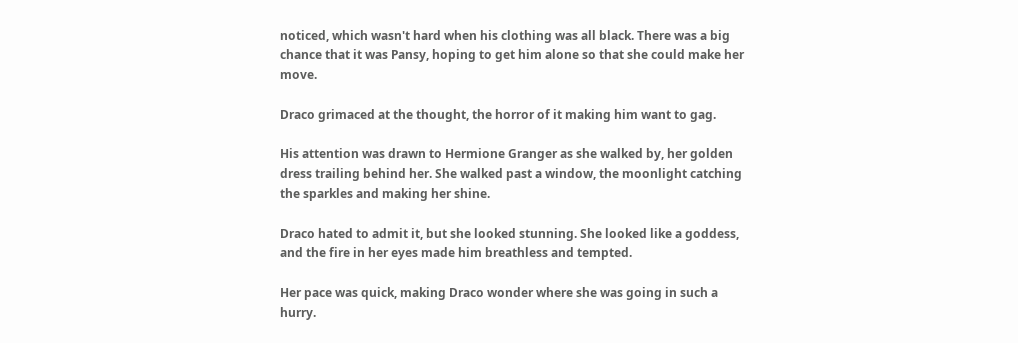noticed, which wasn't hard when his clothing was all black. There was a big chance that it was Pansy, hoping to get him alone so that she could make her move.

Draco grimaced at the thought, the horror of it making him want to gag.

His attention was drawn to Hermione Granger as she walked by, her golden dress trailing behind her. She walked past a window, the moonlight catching the sparkles and making her shine.

Draco hated to admit it, but she looked stunning. She looked like a goddess, and the fire in her eyes made him breathless and tempted.

Her pace was quick, making Draco wonder where she was going in such a hurry.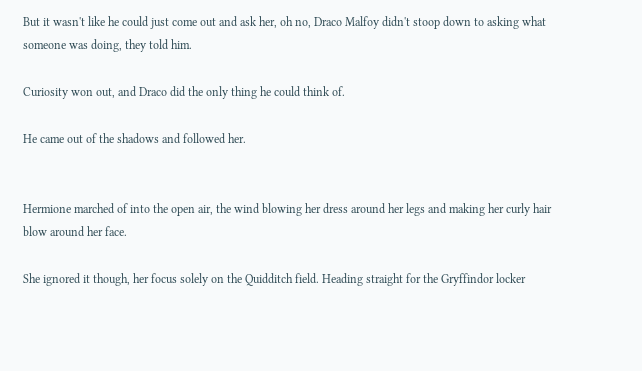But it wasn't like he could just come out and ask her, oh no, Draco Malfoy didn't stoop down to asking what someone was doing, they told him.

Curiosity won out, and Draco did the only thing he could think of.

He came out of the shadows and followed her.


Hermione marched of into the open air, the wind blowing her dress around her legs and making her curly hair blow around her face.

She ignored it though, her focus solely on the Quidditch field. Heading straight for the Gryffindor locker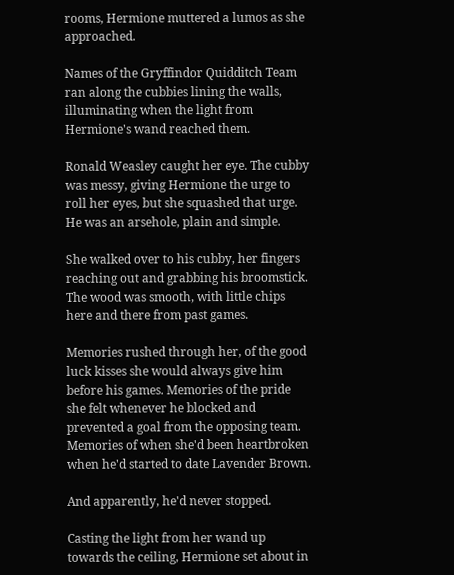rooms, Hermione muttered a lumos as she approached.

Names of the Gryffindor Quidditch Team ran along the cubbies lining the walls, illuminating when the light from Hermione's wand reached them.

Ronald Weasley caught her eye. The cubby was messy, giving Hermione the urge to roll her eyes, but she squashed that urge. He was an arsehole, plain and simple.

She walked over to his cubby, her fingers reaching out and grabbing his broomstick. The wood was smooth, with little chips here and there from past games.

Memories rushed through her, of the good luck kisses she would always give him before his games. Memories of the pride she felt whenever he blocked and prevented a goal from the opposing team. Memories of when she'd been heartbroken when he'd started to date Lavender Brown.

And apparently, he'd never stopped.

Casting the light from her wand up towards the ceiling, Hermione set about in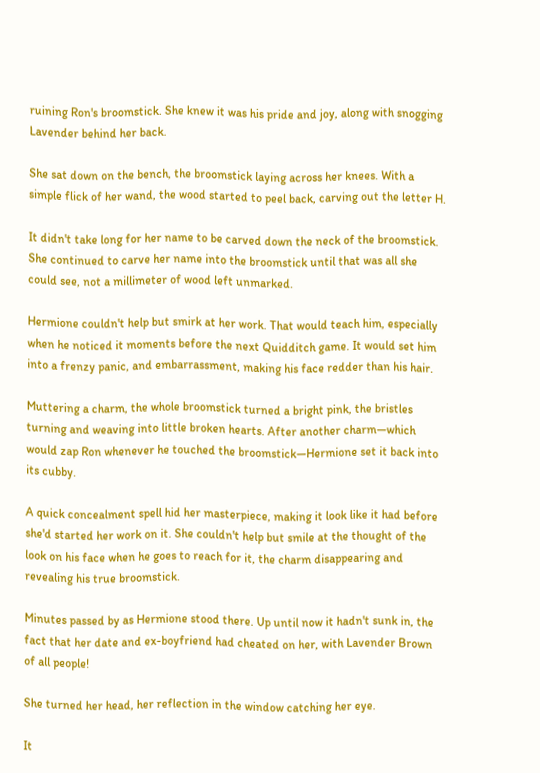ruining Ron's broomstick. She knew it was his pride and joy, along with snogging Lavender behind her back.

She sat down on the bench, the broomstick laying across her knees. With a simple flick of her wand, the wood started to peel back, carving out the letter H.

It didn't take long for her name to be carved down the neck of the broomstick. She continued to carve her name into the broomstick until that was all she could see, not a millimeter of wood left unmarked.

Hermione couldn't help but smirk at her work. That would teach him, especially when he noticed it moments before the next Quidditch game. It would set him into a frenzy panic, and embarrassment, making his face redder than his hair.

Muttering a charm, the whole broomstick turned a bright pink, the bristles turning and weaving into little broken hearts. After another charm—which would zap Ron whenever he touched the broomstick—Hermione set it back into its cubby.

A quick concealment spell hid her masterpiece, making it look like it had before she'd started her work on it. She couldn't help but smile at the thought of the look on his face when he goes to reach for it, the charm disappearing and revealing his true broomstick.

Minutes passed by as Hermione stood there. Up until now it hadn't sunk in, the fact that her date and ex-boyfriend had cheated on her, with Lavender Brown of all people!

She turned her head, her reflection in the window catching her eye.

It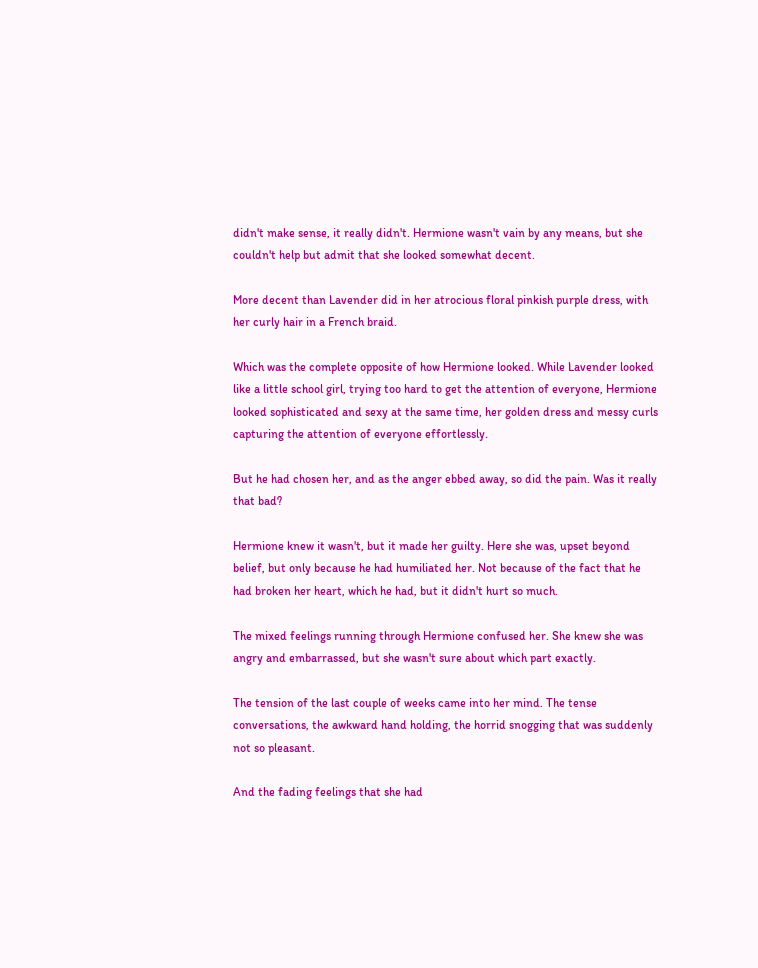didn't make sense, it really didn't. Hermione wasn't vain by any means, but she couldn't help but admit that she looked somewhat decent.

More decent than Lavender did in her atrocious floral pinkish purple dress, with her curly hair in a French braid.

Which was the complete opposite of how Hermione looked. While Lavender looked like a little school girl, trying too hard to get the attention of everyone, Hermione looked sophisticated and sexy at the same time, her golden dress and messy curls capturing the attention of everyone effortlessly.

But he had chosen her, and as the anger ebbed away, so did the pain. Was it really that bad?

Hermione knew it wasn't, but it made her guilty. Here she was, upset beyond belief, but only because he had humiliated her. Not because of the fact that he had broken her heart, which he had, but it didn't hurt so much.

The mixed feelings running through Hermione confused her. She knew she was angry and embarrassed, but she wasn't sure about which part exactly.

The tension of the last couple of weeks came into her mind. The tense conversations, the awkward hand holding, the horrid snogging that was suddenly not so pleasant.

And the fading feelings that she had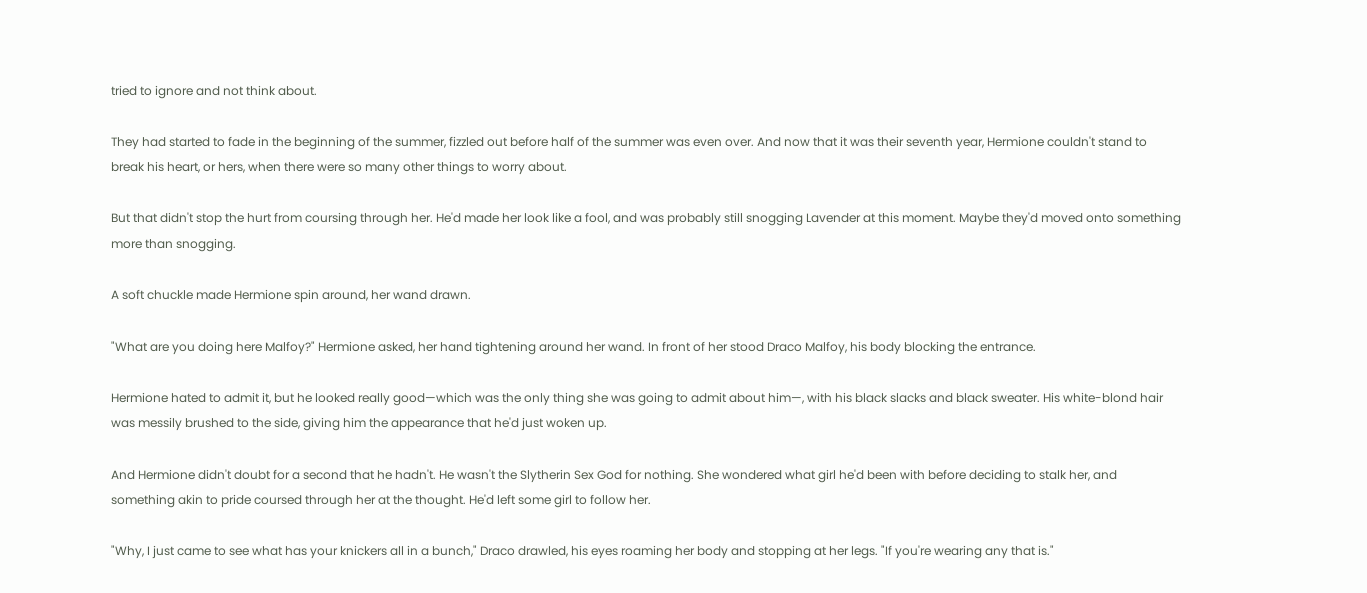tried to ignore and not think about.

They had started to fade in the beginning of the summer, fizzled out before half of the summer was even over. And now that it was their seventh year, Hermione couldn't stand to break his heart, or hers, when there were so many other things to worry about.

But that didn't stop the hurt from coursing through her. He'd made her look like a fool, and was probably still snogging Lavender at this moment. Maybe they'd moved onto something more than snogging.

A soft chuckle made Hermione spin around, her wand drawn.

"What are you doing here Malfoy?" Hermione asked, her hand tightening around her wand. In front of her stood Draco Malfoy, his body blocking the entrance.

Hermione hated to admit it, but he looked really good—which was the only thing she was going to admit about him—, with his black slacks and black sweater. His white-blond hair was messily brushed to the side, giving him the appearance that he'd just woken up.

And Hermione didn't doubt for a second that he hadn't. He wasn't the Slytherin Sex God for nothing. She wondered what girl he'd been with before deciding to stalk her, and something akin to pride coursed through her at the thought. He'd left some girl to follow her.

"Why, I just came to see what has your knickers all in a bunch," Draco drawled, his eyes roaming her body and stopping at her legs. "If you're wearing any that is."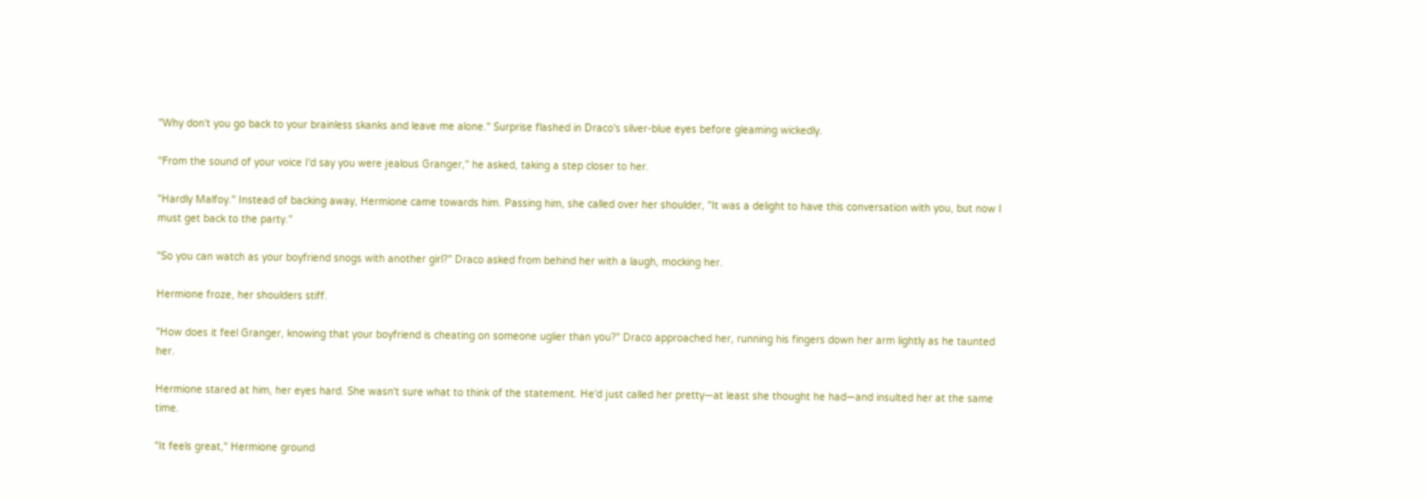"Why don't you go back to your brainless skanks and leave me alone." Surprise flashed in Draco's silver-blue eyes before gleaming wickedly.

"From the sound of your voice I'd say you were jealous Granger," he asked, taking a step closer to her.

"Hardly Malfoy." Instead of backing away, Hermione came towards him. Passing him, she called over her shoulder, "It was a delight to have this conversation with you, but now I must get back to the party."

"So you can watch as your boyfriend snogs with another girl?" Draco asked from behind her with a laugh, mocking her.

Hermione froze, her shoulders stiff.

"How does it feel Granger, knowing that your boyfriend is cheating on someone uglier than you?" Draco approached her, running his fingers down her arm lightly as he taunted her.

Hermione stared at him, her eyes hard. She wasn't sure what to think of the statement. He'd just called her pretty—at least she thought he had—and insulted her at the same time.

"It feels great," Hermione ground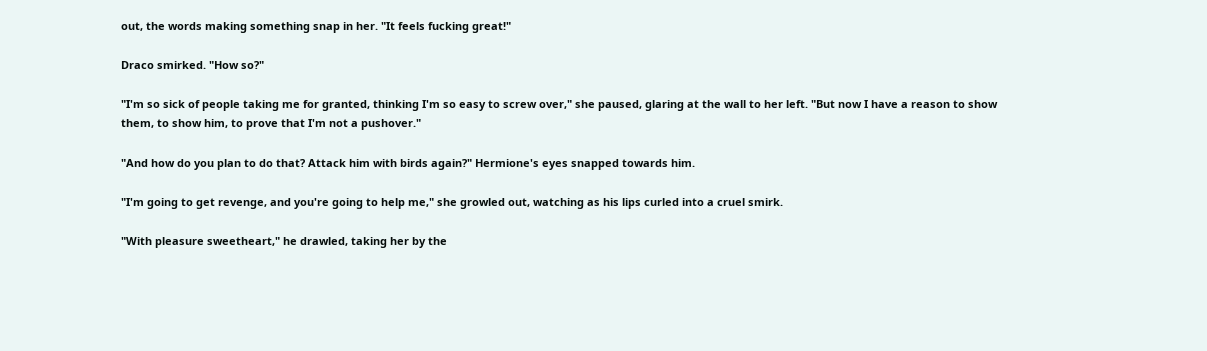out, the words making something snap in her. "It feels fucking great!"

Draco smirked. "How so?"

"I'm so sick of people taking me for granted, thinking I'm so easy to screw over," she paused, glaring at the wall to her left. "But now I have a reason to show them, to show him, to prove that I'm not a pushover."

"And how do you plan to do that? Attack him with birds again?" Hermione's eyes snapped towards him.

"I'm going to get revenge, and you're going to help me," she growled out, watching as his lips curled into a cruel smirk.

"With pleasure sweetheart," he drawled, taking her by the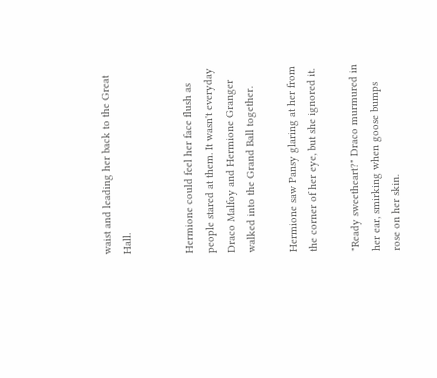waist and leading her back to the Great Hall.


Hermione could feel her face flush as people stared at them. It wasn't everyday Draco Malfoy and Hermione Granger walked into the Grand Ball together.

Hermione saw Pansy glaring at her from the corner of her eye, but she ignored it.

"Ready sweetheart?" Draco murmured in her ear, smirking when goose bumps rose on her skin.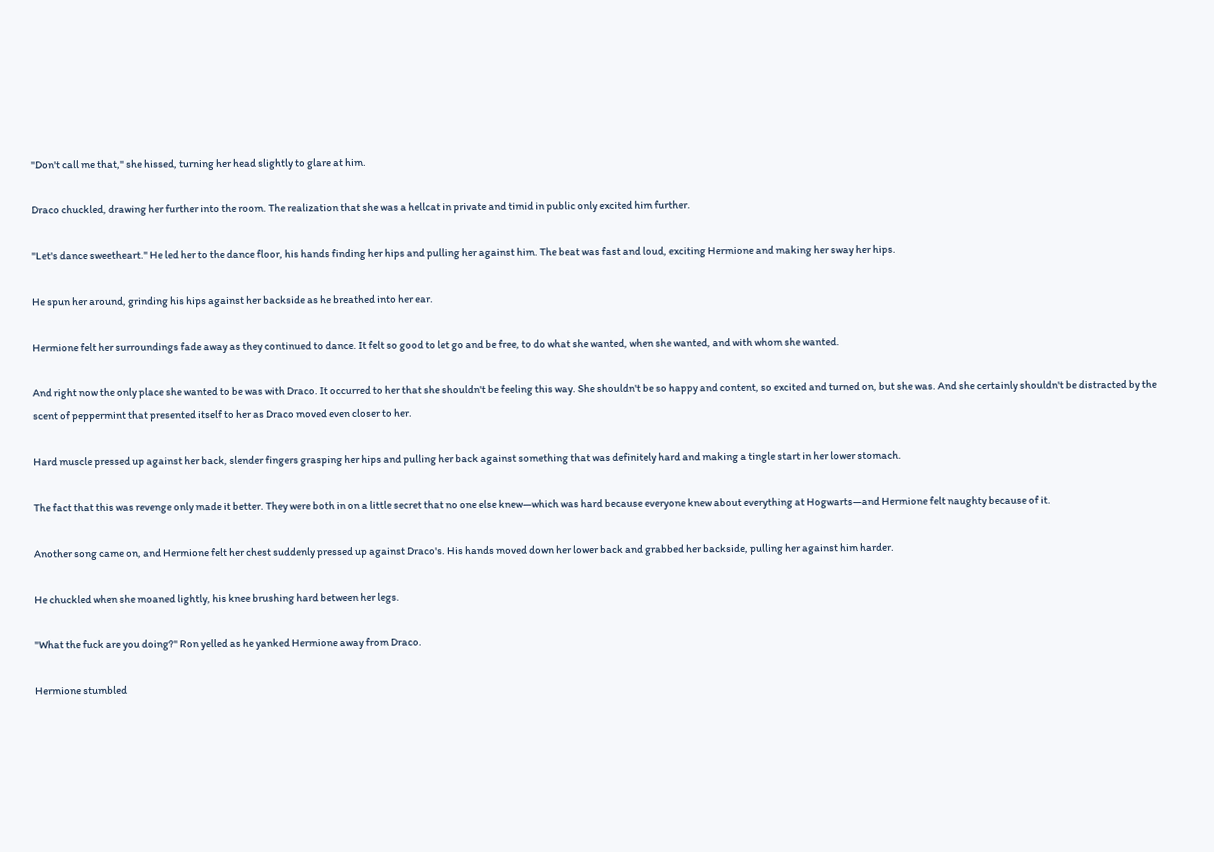"Don't call me that," she hissed, turning her head slightly to glare at him.

Draco chuckled, drawing her further into the room. The realization that she was a hellcat in private and timid in public only excited him further.

"Let's dance sweetheart." He led her to the dance floor, his hands finding her hips and pulling her against him. The beat was fast and loud, exciting Hermione and making her sway her hips.

He spun her around, grinding his hips against her backside as he breathed into her ear.

Hermione felt her surroundings fade away as they continued to dance. It felt so good to let go and be free, to do what she wanted, when she wanted, and with whom she wanted.

And right now the only place she wanted to be was with Draco. It occurred to her that she shouldn't be feeling this way. She shouldn't be so happy and content, so excited and turned on, but she was. And she certainly shouldn't be distracted by the scent of peppermint that presented itself to her as Draco moved even closer to her.

Hard muscle pressed up against her back, slender fingers grasping her hips and pulling her back against something that was definitely hard and making a tingle start in her lower stomach.

The fact that this was revenge only made it better. They were both in on a little secret that no one else knew—which was hard because everyone knew about everything at Hogwarts—and Hermione felt naughty because of it.

Another song came on, and Hermione felt her chest suddenly pressed up against Draco's. His hands moved down her lower back and grabbed her backside, pulling her against him harder.

He chuckled when she moaned lightly, his knee brushing hard between her legs.

"What the fuck are you doing?" Ron yelled as he yanked Hermione away from Draco.

Hermione stumbled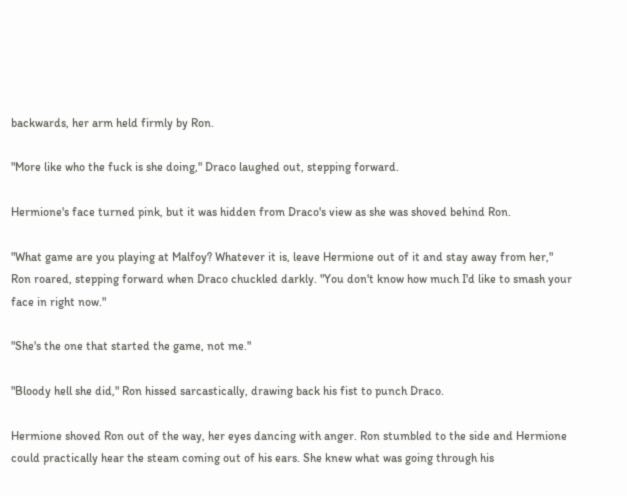backwards, her arm held firmly by Ron.

"More like who the fuck is she doing," Draco laughed out, stepping forward.

Hermione's face turned pink, but it was hidden from Draco's view as she was shoved behind Ron.

"What game are you playing at Malfoy? Whatever it is, leave Hermione out of it and stay away from her," Ron roared, stepping forward when Draco chuckled darkly. "You don't know how much I'd like to smash your face in right now."

"She's the one that started the game, not me."

"Bloody hell she did," Ron hissed sarcastically, drawing back his fist to punch Draco.

Hermione shoved Ron out of the way, her eyes dancing with anger. Ron stumbled to the side and Hermione could practically hear the steam coming out of his ears. She knew what was going through his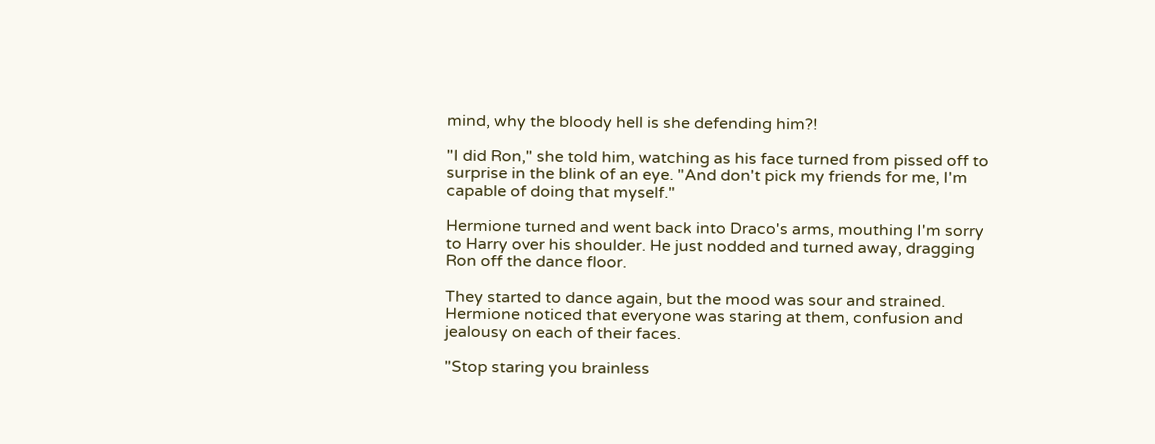mind, why the bloody hell is she defending him?!

"I did Ron," she told him, watching as his face turned from pissed off to surprise in the blink of an eye. "And don't pick my friends for me, I'm capable of doing that myself."

Hermione turned and went back into Draco's arms, mouthing I'm sorry to Harry over his shoulder. He just nodded and turned away, dragging Ron off the dance floor.

They started to dance again, but the mood was sour and strained. Hermione noticed that everyone was staring at them, confusion and jealousy on each of their faces.

"Stop staring you brainless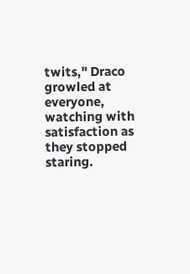twits," Draco growled at everyone, watching with satisfaction as they stopped staring.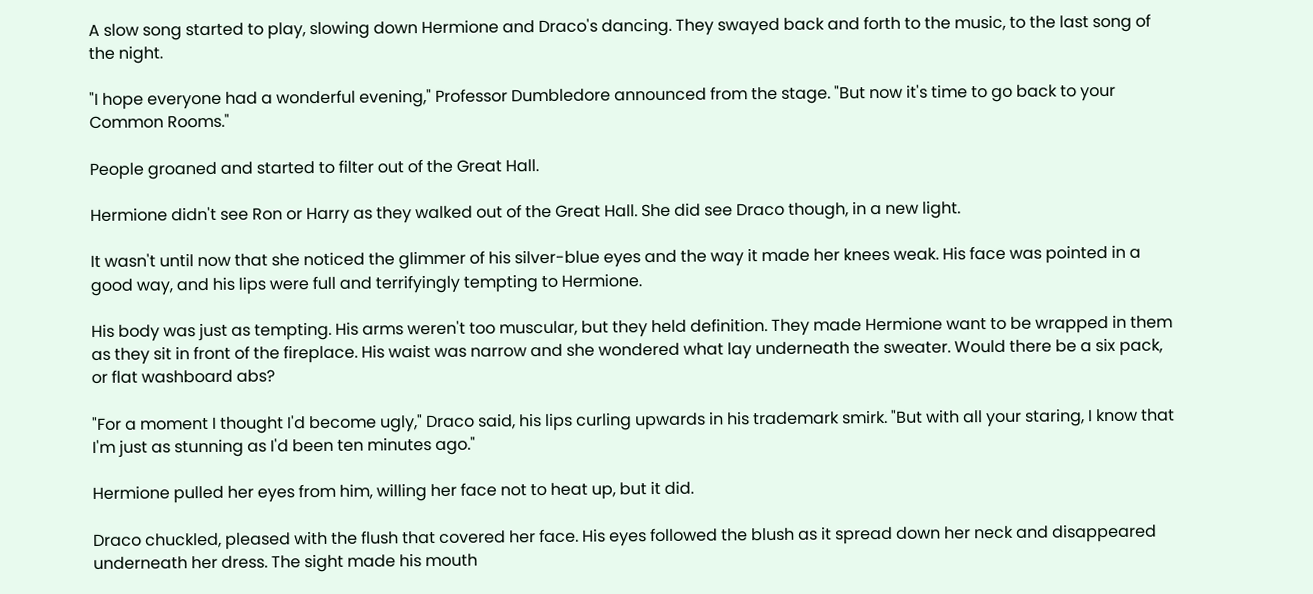A slow song started to play, slowing down Hermione and Draco's dancing. They swayed back and forth to the music, to the last song of the night.

"I hope everyone had a wonderful evening," Professor Dumbledore announced from the stage. "But now it's time to go back to your Common Rooms."

People groaned and started to filter out of the Great Hall.

Hermione didn't see Ron or Harry as they walked out of the Great Hall. She did see Draco though, in a new light.

It wasn't until now that she noticed the glimmer of his silver-blue eyes and the way it made her knees weak. His face was pointed in a good way, and his lips were full and terrifyingly tempting to Hermione.

His body was just as tempting. His arms weren't too muscular, but they held definition. They made Hermione want to be wrapped in them as they sit in front of the fireplace. His waist was narrow and she wondered what lay underneath the sweater. Would there be a six pack, or flat washboard abs?

"For a moment I thought I'd become ugly," Draco said, his lips curling upwards in his trademark smirk. "But with all your staring, I know that I'm just as stunning as I'd been ten minutes ago."

Hermione pulled her eyes from him, willing her face not to heat up, but it did.

Draco chuckled, pleased with the flush that covered her face. His eyes followed the blush as it spread down her neck and disappeared underneath her dress. The sight made his mouth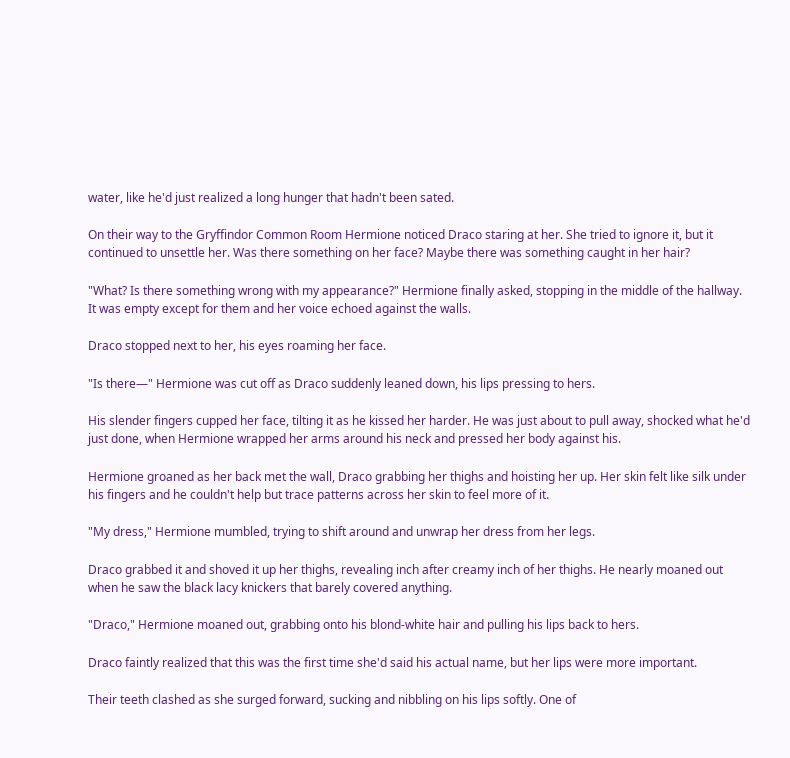water, like he'd just realized a long hunger that hadn't been sated.

On their way to the Gryffindor Common Room Hermione noticed Draco staring at her. She tried to ignore it, but it continued to unsettle her. Was there something on her face? Maybe there was something caught in her hair?

"What? Is there something wrong with my appearance?" Hermione finally asked, stopping in the middle of the hallway. It was empty except for them and her voice echoed against the walls.

Draco stopped next to her, his eyes roaming her face.

"Is there—" Hermione was cut off as Draco suddenly leaned down, his lips pressing to hers.

His slender fingers cupped her face, tilting it as he kissed her harder. He was just about to pull away, shocked what he'd just done, when Hermione wrapped her arms around his neck and pressed her body against his.

Hermione groaned as her back met the wall, Draco grabbing her thighs and hoisting her up. Her skin felt like silk under his fingers and he couldn't help but trace patterns across her skin to feel more of it.

"My dress," Hermione mumbled, trying to shift around and unwrap her dress from her legs.

Draco grabbed it and shoved it up her thighs, revealing inch after creamy inch of her thighs. He nearly moaned out when he saw the black lacy knickers that barely covered anything.

"Draco," Hermione moaned out, grabbing onto his blond-white hair and pulling his lips back to hers.

Draco faintly realized that this was the first time she'd said his actual name, but her lips were more important.

Their teeth clashed as she surged forward, sucking and nibbling on his lips softly. One of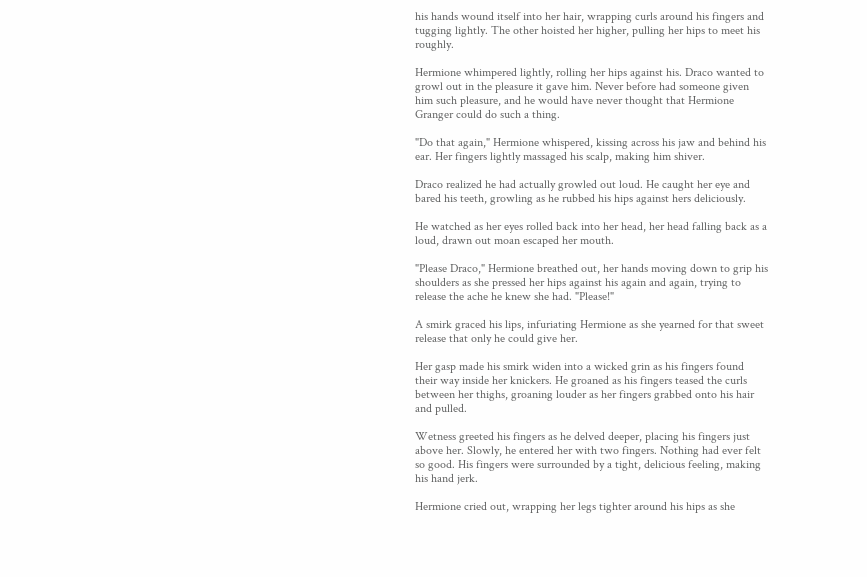his hands wound itself into her hair, wrapping curls around his fingers and tugging lightly. The other hoisted her higher, pulling her hips to meet his roughly.

Hermione whimpered lightly, rolling her hips against his. Draco wanted to growl out in the pleasure it gave him. Never before had someone given him such pleasure, and he would have never thought that Hermione Granger could do such a thing.

"Do that again," Hermione whispered, kissing across his jaw and behind his ear. Her fingers lightly massaged his scalp, making him shiver.

Draco realized he had actually growled out loud. He caught her eye and bared his teeth, growling as he rubbed his hips against hers deliciously.

He watched as her eyes rolled back into her head, her head falling back as a loud, drawn out moan escaped her mouth.

"Please Draco," Hermione breathed out, her hands moving down to grip his shoulders as she pressed her hips against his again and again, trying to release the ache he knew she had. "Please!"

A smirk graced his lips, infuriating Hermione as she yearned for that sweet release that only he could give her.

Her gasp made his smirk widen into a wicked grin as his fingers found their way inside her knickers. He groaned as his fingers teased the curls between her thighs, groaning louder as her fingers grabbed onto his hair and pulled.

Wetness greeted his fingers as he delved deeper, placing his fingers just above her. Slowly, he entered her with two fingers. Nothing had ever felt so good. His fingers were surrounded by a tight, delicious feeling, making his hand jerk.

Hermione cried out, wrapping her legs tighter around his hips as she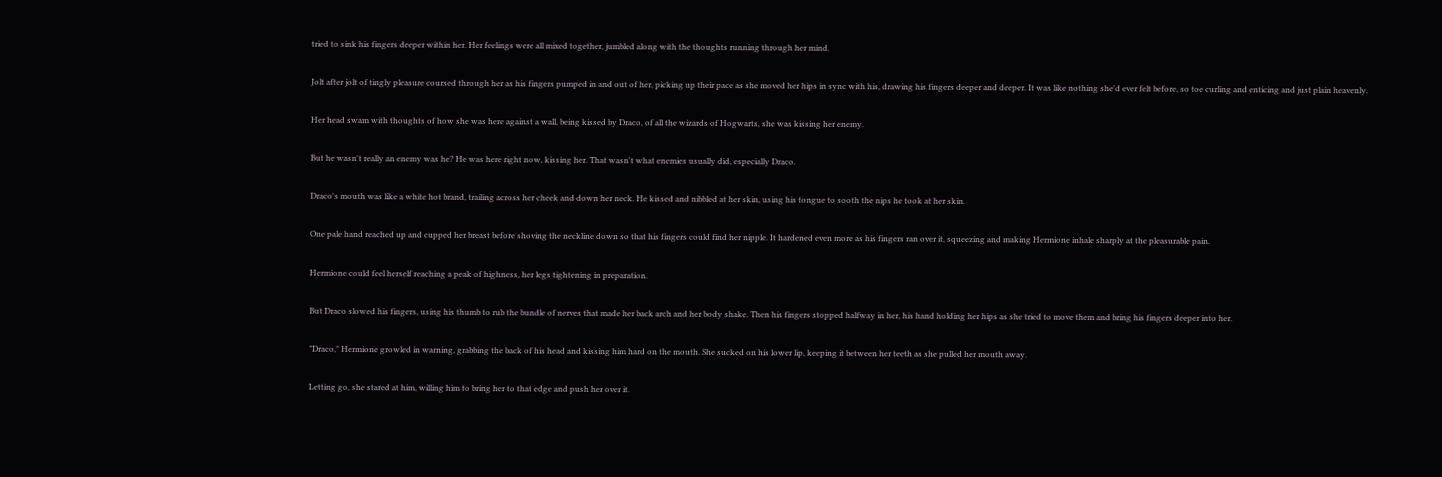tried to sink his fingers deeper within her. Her feelings were all mixed together, jumbled along with the thoughts running through her mind.

Jolt after jolt of tingly pleasure coursed through her as his fingers pumped in and out of her, picking up their pace as she moved her hips in sync with his, drawing his fingers deeper and deeper. It was like nothing she'd ever felt before, so toe curling and enticing and just plain heavenly.

Her head swam with thoughts of how she was here against a wall, being kissed by Draco, of all the wizards of Hogwarts, she was kissing her enemy.

But he wasn't really an enemy was he? He was here right now, kissing her. That wasn't what enemies usually did, especially Draco.

Draco's mouth was like a white hot brand, trailing across her cheek and down her neck. He kissed and nibbled at her skin, using his tongue to sooth the nips he took at her skin.

One pale hand reached up and cupped her breast before shoving the neckline down so that his fingers could find her nipple. It hardened even more as his fingers ran over it, squeezing and making Hermione inhale sharply at the pleasurable pain.

Hermione could feel herself reaching a peak of highness, her legs tightening in preparation.

But Draco slowed his fingers, using his thumb to rub the bundle of nerves that made her back arch and her body shake. Then his fingers stopped halfway in her, his hand holding her hips as she tried to move them and bring his fingers deeper into her.

"Draco," Hermione growled in warning, grabbing the back of his head and kissing him hard on the mouth. She sucked on his lower lip, keeping it between her teeth as she pulled her mouth away.

Letting go, she stared at him, willing him to bring her to that edge and push her over it.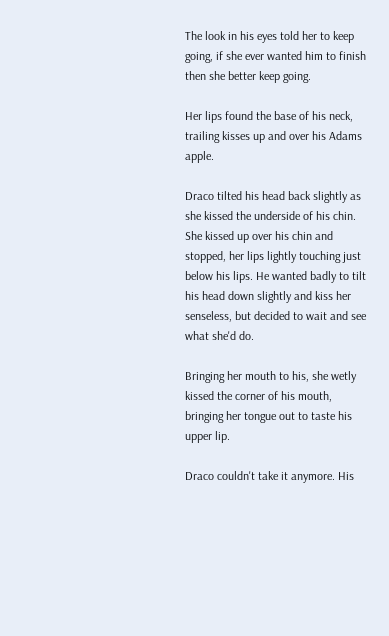The look in his eyes told her to keep going, if she ever wanted him to finish then she better keep going.

Her lips found the base of his neck, trailing kisses up and over his Adams apple.

Draco tilted his head back slightly as she kissed the underside of his chin. She kissed up over his chin and stopped, her lips lightly touching just below his lips. He wanted badly to tilt his head down slightly and kiss her senseless, but decided to wait and see what she'd do.

Bringing her mouth to his, she wetly kissed the corner of his mouth, bringing her tongue out to taste his upper lip.

Draco couldn't take it anymore. His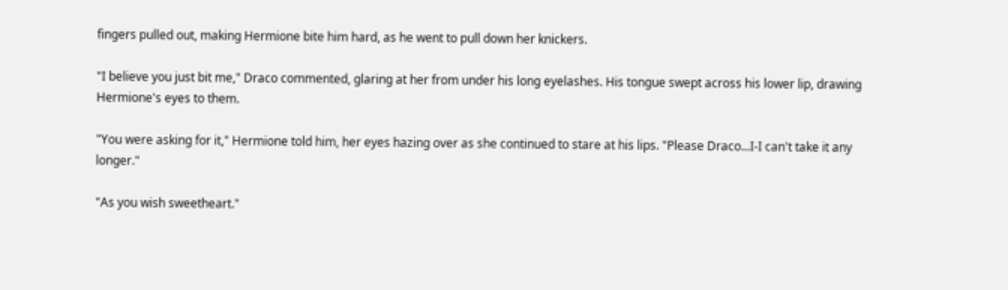fingers pulled out, making Hermione bite him hard, as he went to pull down her knickers.

"I believe you just bit me," Draco commented, glaring at her from under his long eyelashes. His tongue swept across his lower lip, drawing Hermione's eyes to them.

"You were asking for it," Hermione told him, her eyes hazing over as she continued to stare at his lips. "Please Draco...I-I can't take it any longer."

"As you wish sweetheart."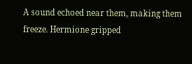A sound echoed near them, making them freeze. Hermione gripped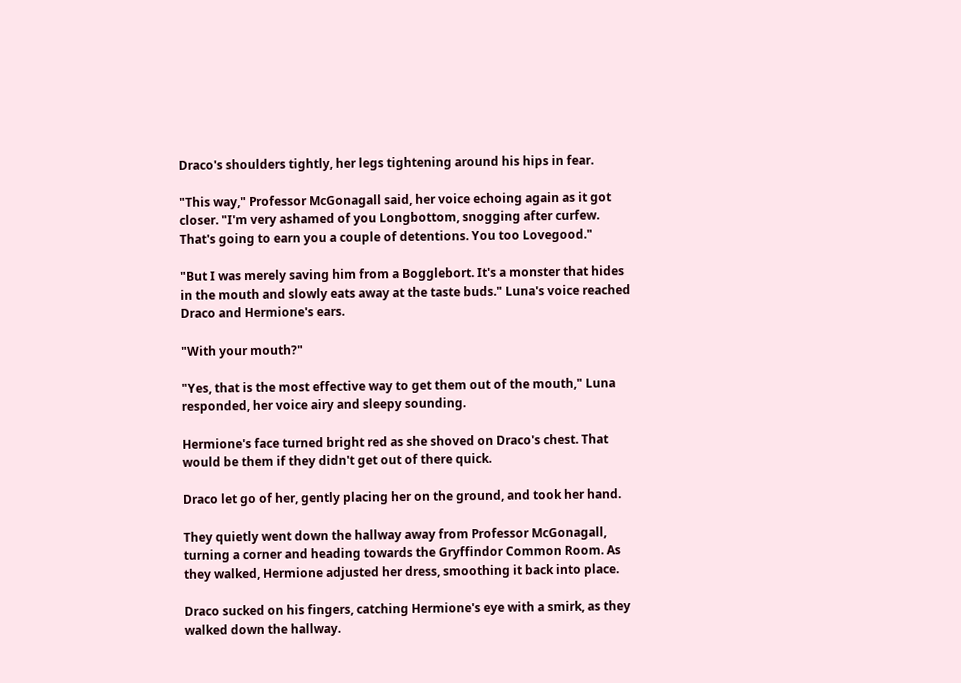Draco's shoulders tightly, her legs tightening around his hips in fear.

"This way," Professor McGonagall said, her voice echoing again as it got closer. "I'm very ashamed of you Longbottom, snogging after curfew. That's going to earn you a couple of detentions. You too Lovegood."

"But I was merely saving him from a Bogglebort. It's a monster that hides in the mouth and slowly eats away at the taste buds." Luna's voice reached Draco and Hermione's ears.

"With your mouth?"

"Yes, that is the most effective way to get them out of the mouth," Luna responded, her voice airy and sleepy sounding.

Hermione's face turned bright red as she shoved on Draco's chest. That would be them if they didn't get out of there quick.

Draco let go of her, gently placing her on the ground, and took her hand.

They quietly went down the hallway away from Professor McGonagall, turning a corner and heading towards the Gryffindor Common Room. As they walked, Hermione adjusted her dress, smoothing it back into place.

Draco sucked on his fingers, catching Hermione's eye with a smirk, as they walked down the hallway.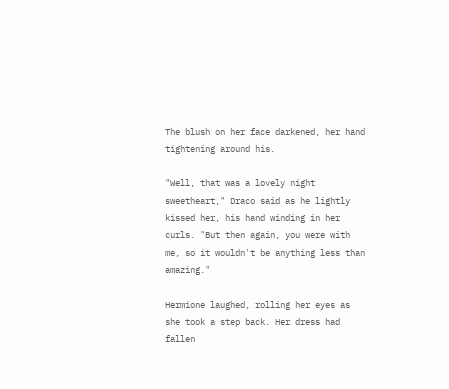The blush on her face darkened, her hand tightening around his.

"Well, that was a lovely night sweetheart," Draco said as he lightly kissed her, his hand winding in her curls. "But then again, you were with me, so it wouldn't be anything less than amazing."

Hermione laughed, rolling her eyes as she took a step back. Her dress had fallen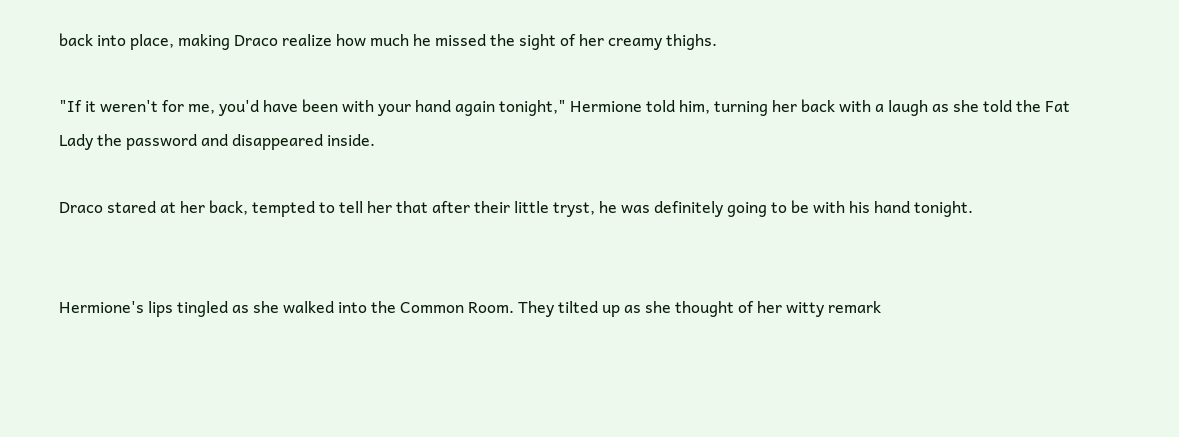back into place, making Draco realize how much he missed the sight of her creamy thighs.

"If it weren't for me, you'd have been with your hand again tonight," Hermione told him, turning her back with a laugh as she told the Fat Lady the password and disappeared inside.

Draco stared at her back, tempted to tell her that after their little tryst, he was definitely going to be with his hand tonight.


Hermione's lips tingled as she walked into the Common Room. They tilted up as she thought of her witty remark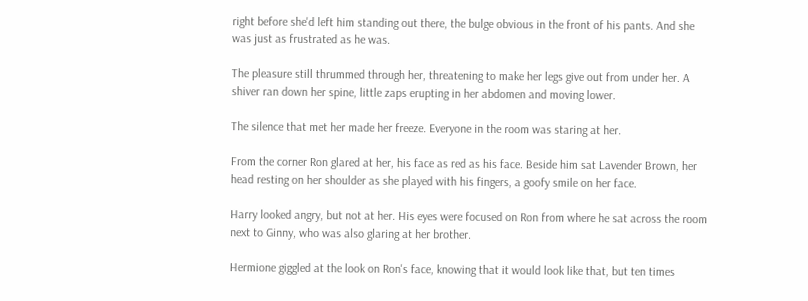right before she'd left him standing out there, the bulge obvious in the front of his pants. And she was just as frustrated as he was.

The pleasure still thrummed through her, threatening to make her legs give out from under her. A shiver ran down her spine, little zaps erupting in her abdomen and moving lower.

The silence that met her made her freeze. Everyone in the room was staring at her.

From the corner Ron glared at her, his face as red as his face. Beside him sat Lavender Brown, her head resting on her shoulder as she played with his fingers, a goofy smile on her face.

Harry looked angry, but not at her. His eyes were focused on Ron from where he sat across the room next to Ginny, who was also glaring at her brother.

Hermione giggled at the look on Ron's face, knowing that it would look like that, but ten times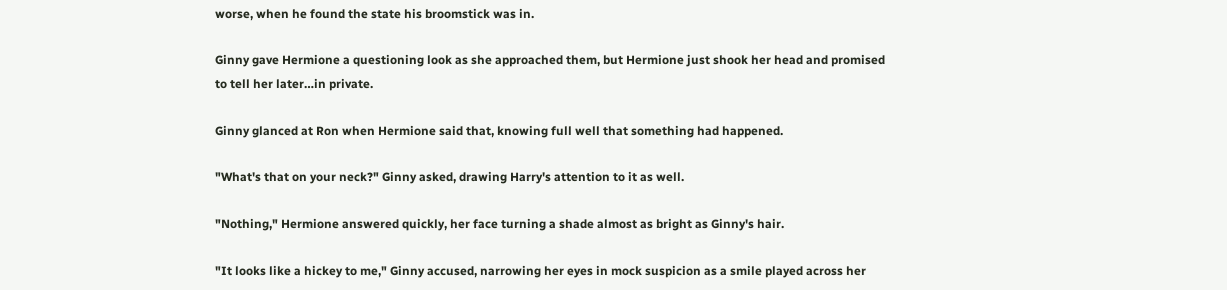worse, when he found the state his broomstick was in.

Ginny gave Hermione a questioning look as she approached them, but Hermione just shook her head and promised to tell her later…in private.

Ginny glanced at Ron when Hermione said that, knowing full well that something had happened.

"What's that on your neck?" Ginny asked, drawing Harry's attention to it as well.

"Nothing," Hermione answered quickly, her face turning a shade almost as bright as Ginny's hair.

"It looks like a hickey to me," Ginny accused, narrowing her eyes in mock suspicion as a smile played across her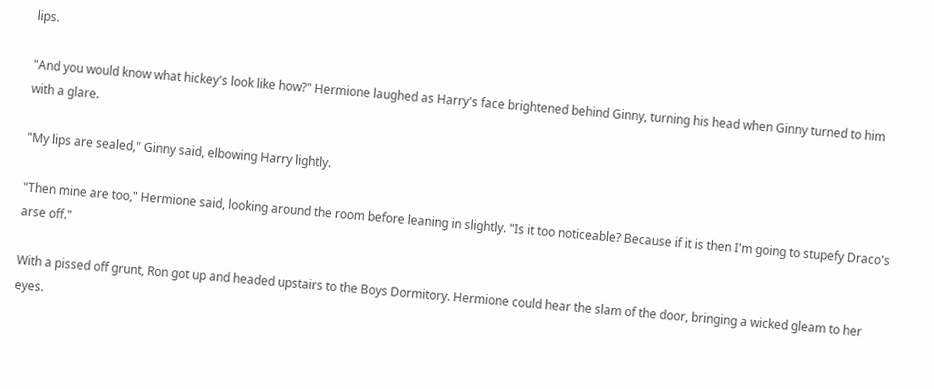lips.

"And you would know what hickey's look like how?" Hermione laughed as Harry's face brightened behind Ginny, turning his head when Ginny turned to him with a glare.

"My lips are sealed," Ginny said, elbowing Harry lightly.

"Then mine are too," Hermione said, looking around the room before leaning in slightly. "Is it too noticeable? Because if it is then I'm going to stupefy Draco's arse off."

With a pissed off grunt, Ron got up and headed upstairs to the Boys Dormitory. Hermione could hear the slam of the door, bringing a wicked gleam to her eyes.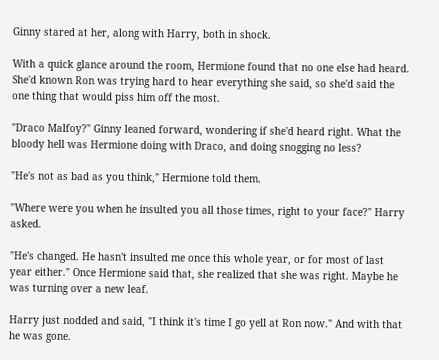Ginny stared at her, along with Harry, both in shock.

With a quick glance around the room, Hermione found that no one else had heard. She'd known Ron was trying hard to hear everything she said, so she'd said the one thing that would piss him off the most.

"Draco Malfoy?" Ginny leaned forward, wondering if she'd heard right. What the bloody hell was Hermione doing with Draco, and doing snogging no less?

"He's not as bad as you think," Hermione told them.

"Where were you when he insulted you all those times, right to your face?" Harry asked.

"He's changed. He hasn't insulted me once this whole year, or for most of last year either." Once Hermione said that, she realized that she was right. Maybe he was turning over a new leaf.

Harry just nodded and said, "I think it's time I go yell at Ron now." And with that he was gone.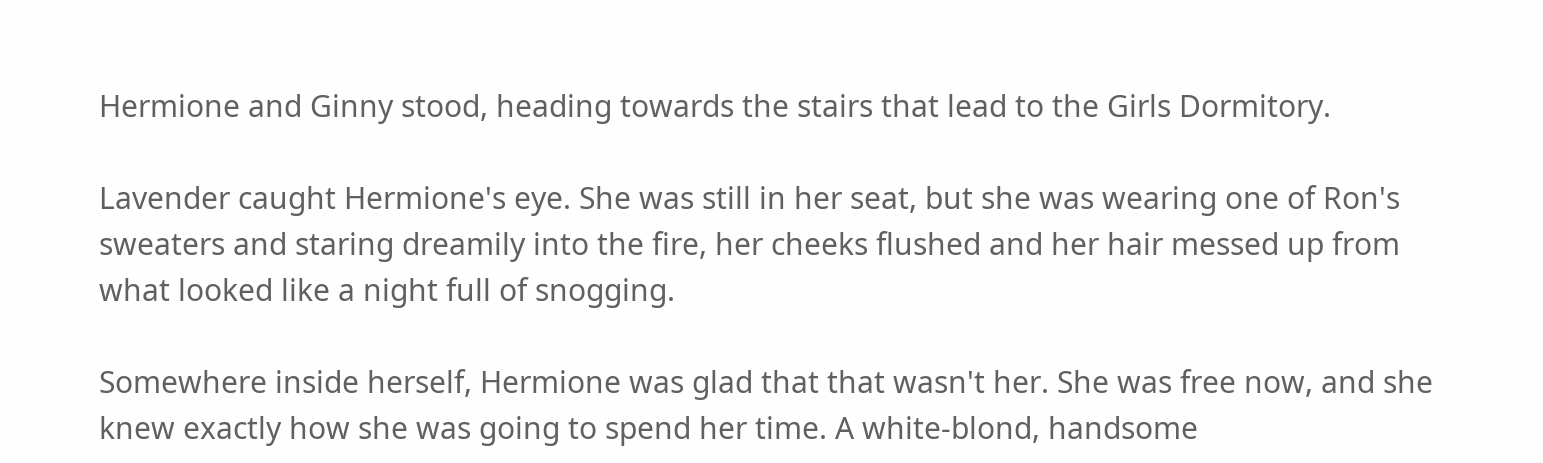Hermione and Ginny stood, heading towards the stairs that lead to the Girls Dormitory.

Lavender caught Hermione's eye. She was still in her seat, but she was wearing one of Ron's sweaters and staring dreamily into the fire, her cheeks flushed and her hair messed up from what looked like a night full of snogging.

Somewhere inside herself, Hermione was glad that that wasn't her. She was free now, and she knew exactly how she was going to spend her time. A white-blond, handsome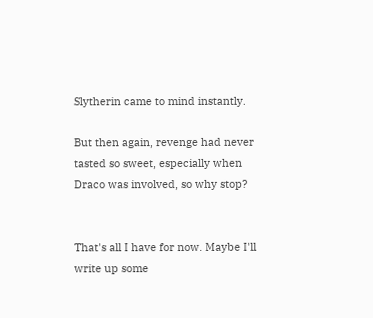Slytherin came to mind instantly.

But then again, revenge had never tasted so sweet, especially when Draco was involved, so why stop?


That's all I have for now. Maybe I'll write up some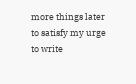more things later to satisfy my urge to write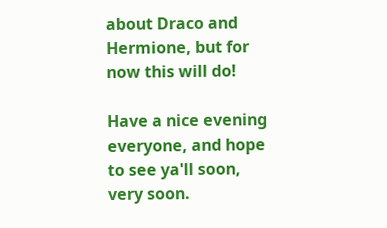about Draco and Hermione, but for now this will do!

Have a nice evening everyone, and hope to see ya'll soon, very soon.